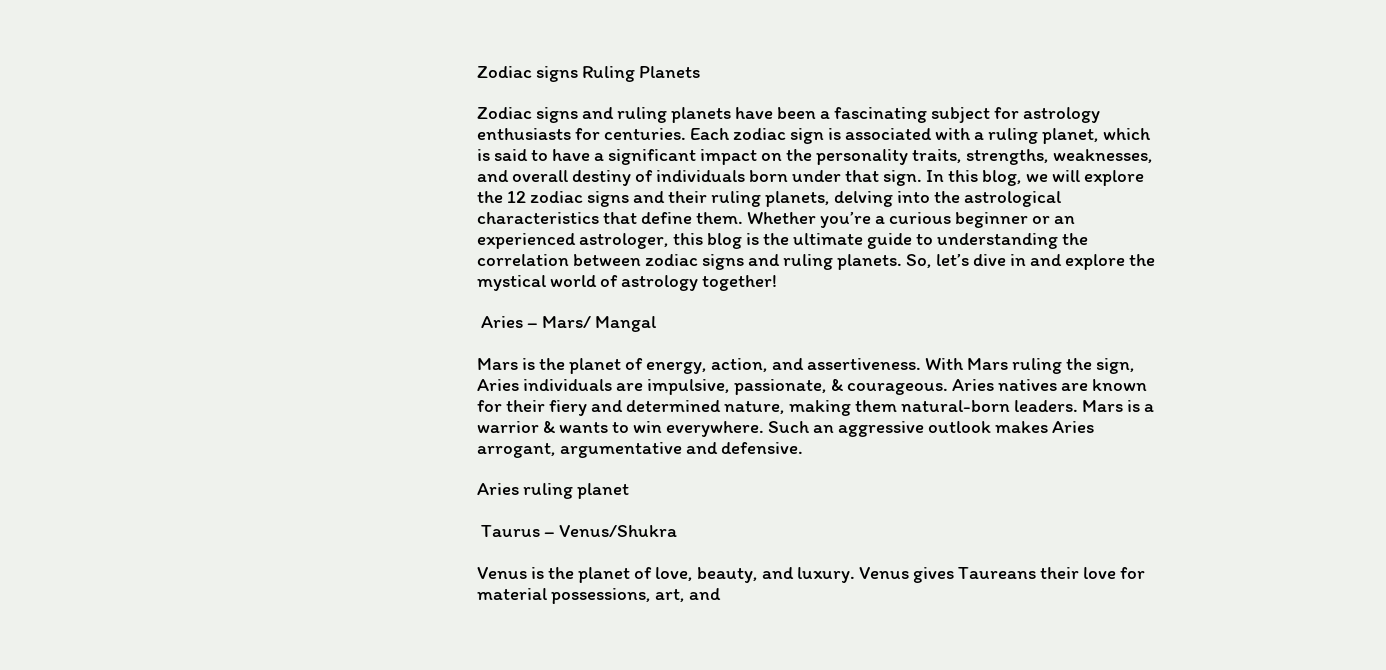Zodiac signs Ruling Planets

Zodiac signs and ruling planets have been a fascinating subject for astrology enthusiasts for centuries. Each zodiac sign is associated with a ruling planet, which is said to have a significant impact on the personality traits, strengths, weaknesses, and overall destiny of individuals born under that sign. In this blog, we will explore the 12 zodiac signs and their ruling planets, delving into the astrological characteristics that define them. Whether you’re a curious beginner or an experienced astrologer, this blog is the ultimate guide to understanding the correlation between zodiac signs and ruling planets. So, let’s dive in and explore the mystical world of astrology together!

 Aries – Mars/ Mangal

Mars is the planet of energy, action, and assertiveness. With Mars ruling the sign, Aries individuals are impulsive, passionate, & courageous. Aries natives are known for their fiery and determined nature, making them natural-born leaders. Mars is a warrior & wants to win everywhere. Such an aggressive outlook makes Aries arrogant, argumentative and defensive.

Aries ruling planet

 Taurus – Venus/Shukra

Venus is the planet of love, beauty, and luxury. Venus gives Taureans their love for material possessions, art, and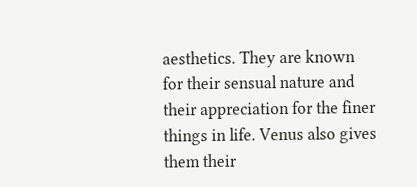aesthetics. They are known for their sensual nature and their appreciation for the finer things in life. Venus also gives them their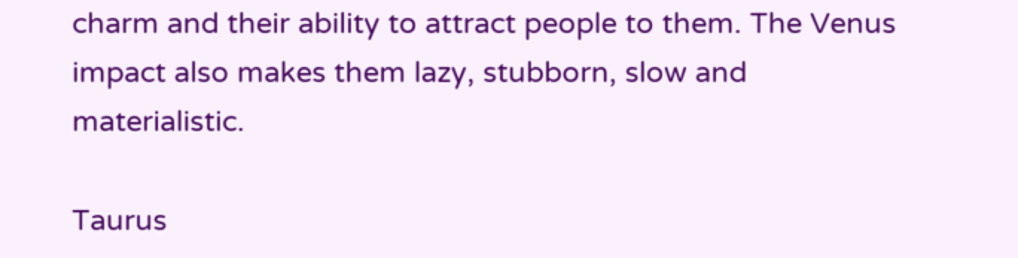charm and their ability to attract people to them. The Venus impact also makes them lazy, stubborn, slow and materialistic.

Taurus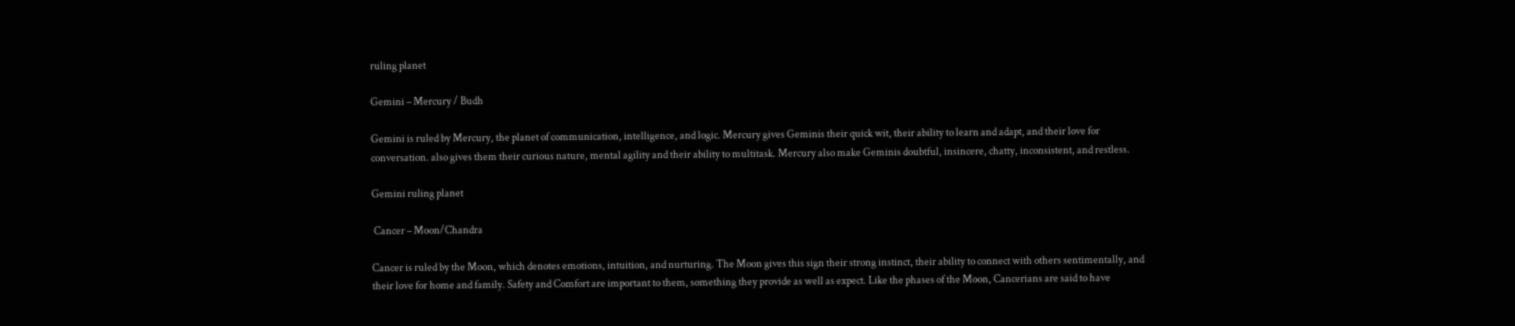ruling planet

Gemini – Mercury / Budh

Gemini is ruled by Mercury, the planet of communication, intelligence, and logic. Mercury gives Geminis their quick wit, their ability to learn and adapt, and their love for conversation. also gives them their curious nature, mental agility and their ability to multitask. Mercury also make Geminis doubtful, insincere, chatty, inconsistent, and restless.

Gemini ruling planet

 Cancer – Moon/Chandra

Cancer is ruled by the Moon, which denotes emotions, intuition, and nurturing. The Moon gives this sign their strong instinct, their ability to connect with others sentimentally, and their love for home and family. Safety and Comfort are important to them, something they provide as well as expect. Like the phases of the Moon, Cancerians are said to have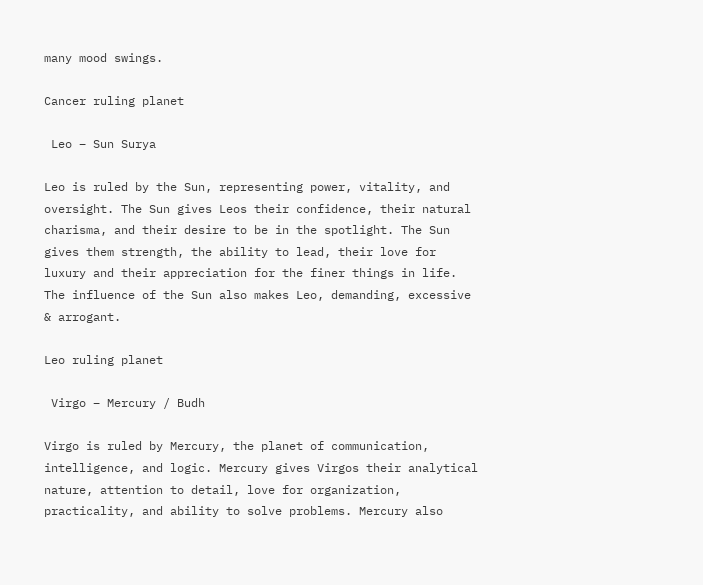many mood swings.

Cancer ruling planet

 Leo – Sun Surya

Leo is ruled by the Sun, representing power, vitality, and oversight. The Sun gives Leos their confidence, their natural charisma, and their desire to be in the spotlight. The Sun gives them strength, the ability to lead, their love for luxury and their appreciation for the finer things in life. The influence of the Sun also makes Leo, demanding, excessive & arrogant.

Leo ruling planet

 Virgo – Mercury / Budh

Virgo is ruled by Mercury, the planet of communication, intelligence, and logic. Mercury gives Virgos their analytical nature, attention to detail, love for organization, practicality, and ability to solve problems. Mercury also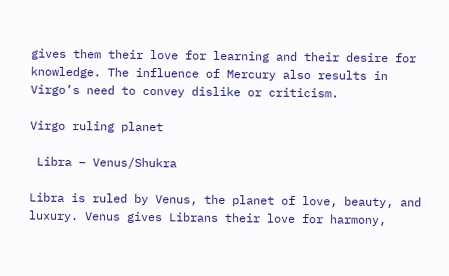gives them their love for learning and their desire for knowledge. The influence of Mercury also results in Virgo’s need to convey dislike or criticism.

Virgo ruling planet

 Libra – Venus/Shukra

Libra is ruled by Venus, the planet of love, beauty, and luxury. Venus gives Librans their love for harmony,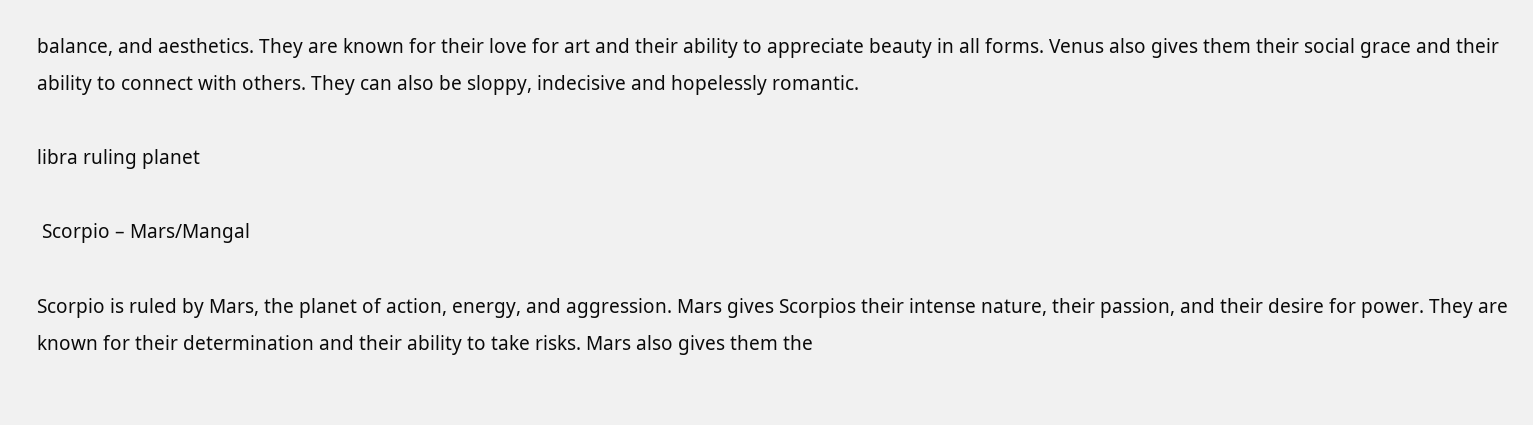balance, and aesthetics. They are known for their love for art and their ability to appreciate beauty in all forms. Venus also gives them their social grace and their ability to connect with others. They can also be sloppy, indecisive and hopelessly romantic.

libra ruling planet

 Scorpio – Mars/Mangal

Scorpio is ruled by Mars, the planet of action, energy, and aggression. Mars gives Scorpios their intense nature, their passion, and their desire for power. They are known for their determination and their ability to take risks. Mars also gives them the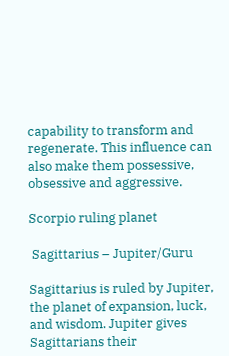capability to transform and regenerate. This influence can also make them possessive, obsessive and aggressive.

Scorpio ruling planet

 Sagittarius – Jupiter/Guru

Sagittarius is ruled by Jupiter, the planet of expansion, luck, and wisdom. Jupiter gives Sagittarians their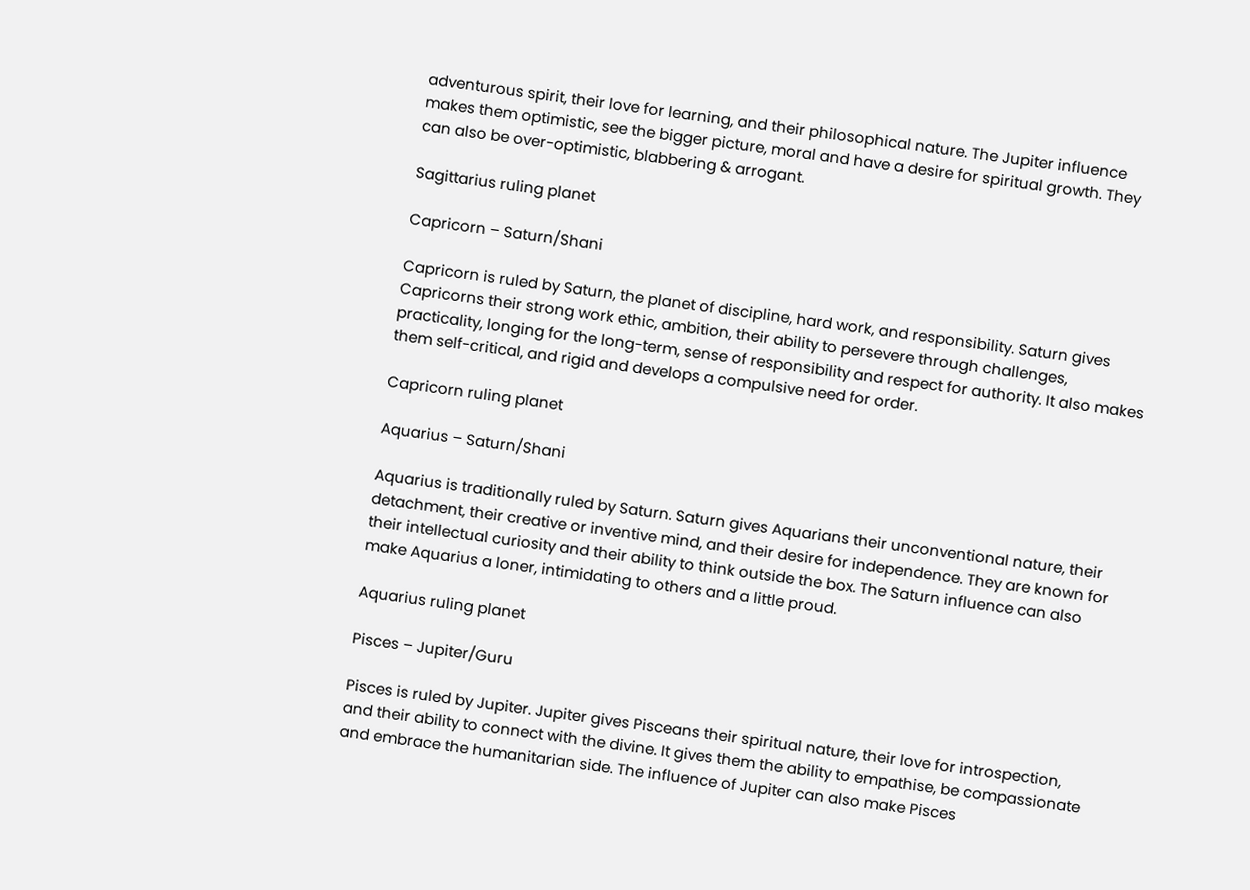adventurous spirit, their love for learning, and their philosophical nature. The Jupiter influence makes them optimistic, see the bigger picture, moral and have a desire for spiritual growth. They can also be over-optimistic, blabbering & arrogant.

Sagittarius ruling planet

Capricorn – Saturn/Shani

Capricorn is ruled by Saturn, the planet of discipline, hard work, and responsibility. Saturn gives Capricorns their strong work ethic, ambition, their ability to persevere through challenges, practicality, longing for the long-term, sense of responsibility and respect for authority. It also makes them self-critical, and rigid and develops a compulsive need for order.

Capricorn ruling planet

Aquarius – Saturn/Shani

Aquarius is traditionally ruled by Saturn. Saturn gives Aquarians their unconventional nature, their detachment, their creative or inventive mind, and their desire for independence. They are known for their intellectual curiosity and their ability to think outside the box. The Saturn influence can also make Aquarius a loner, intimidating to others and a little proud.

Aquarius ruling planet

Pisces – Jupiter/Guru

Pisces is ruled by Jupiter. Jupiter gives Pisceans their spiritual nature, their love for introspection, and their ability to connect with the divine. It gives them the ability to empathise, be compassionate and embrace the humanitarian side. The influence of Jupiter can also make Pisces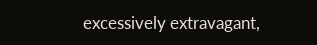excessively extravagant,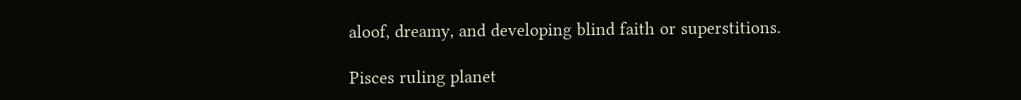aloof, dreamy, and developing blind faith or superstitions.

Pisces ruling planet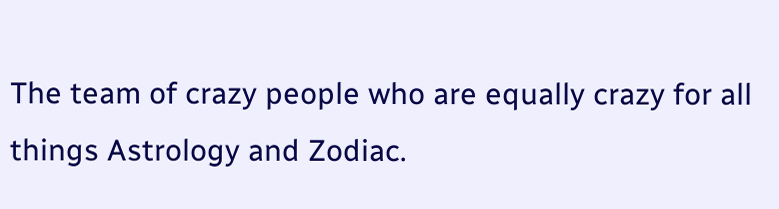The team of crazy people who are equally crazy for all things Astrology and Zodiac.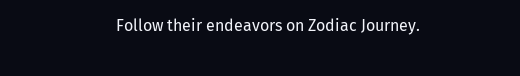Follow their endeavors on Zodiac Journey.